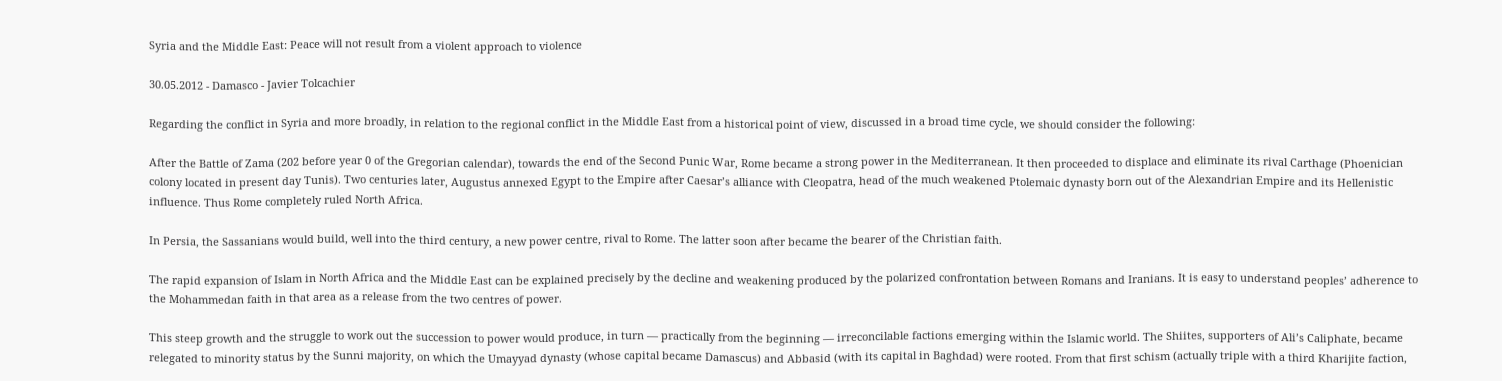Syria and the Middle East: Peace will not result from a violent approach to violence

30.05.2012 - Damasco - Javier Tolcachier

Regarding the conflict in Syria and more broadly, in relation to the regional conflict in the Middle East from a historical point of view, discussed in a broad time cycle, we should consider the following:

After the Battle of Zama (202 before year 0 of the Gregorian calendar), towards the end of the Second Punic War, Rome became a strong power in the Mediterranean. It then proceeded to displace and eliminate its rival Carthage (Phoenician colony located in present day Tunis). Two centuries later, Augustus annexed Egypt to the Empire after Caesar’s alliance with Cleopatra, head of the much weakened Ptolemaic dynasty born out of the Alexandrian Empire and its Hellenistic influence. Thus Rome completely ruled North Africa.

In Persia, the Sassanians would build, well into the third century, a new power centre, rival to Rome. The latter soon after became the bearer of the Christian faith.

The rapid expansion of Islam in North Africa and the Middle East can be explained precisely by the decline and weakening produced by the polarized confrontation between Romans and Iranians. It is easy to understand peoples’ adherence to the Mohammedan faith in that area as a release from the two centres of power.

This steep growth and the struggle to work out the succession to power would produce, in turn — practically from the beginning — irreconcilable factions emerging within the Islamic world. The Shiites, supporters of Ali’s Caliphate, became relegated to minority status by the Sunni majority, on which the Umayyad dynasty (whose capital became Damascus) and Abbasid (with its capital in Baghdad) were rooted. From that first schism (actually triple with a third Kharijite faction,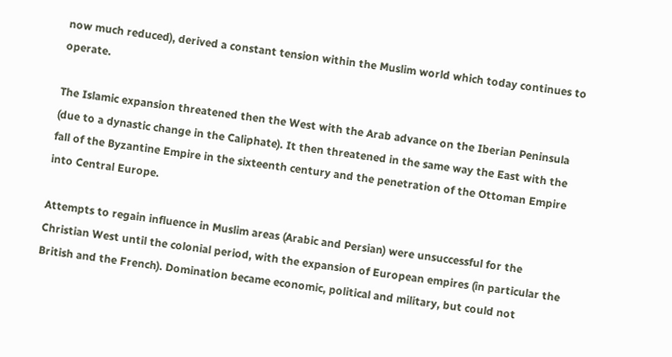now much reduced), derived a constant tension within the Muslim world which today continues to operate.

The Islamic expansion threatened then the West with the Arab advance on the Iberian Peninsula (due to a dynastic change in the Caliphate). It then threatened in the same way the East with the fall of the Byzantine Empire in the sixteenth century and the penetration of the Ottoman Empire into Central Europe.

Attempts to regain influence in Muslim areas (Arabic and Persian) were unsuccessful for the Christian West until the colonial period, with the expansion of European empires (in particular the British and the French). Domination became economic, political and military, but could not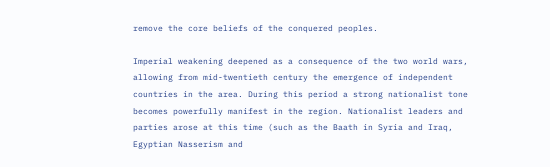remove the core beliefs of the conquered peoples.

Imperial weakening deepened as a consequence of the two world wars, allowing from mid-twentieth century the emergence of independent countries in the area. During this period a strong nationalist tone becomes powerfully manifest in the region. Nationalist leaders and parties arose at this time (such as the Baath in Syria and Iraq, Egyptian Nasserism and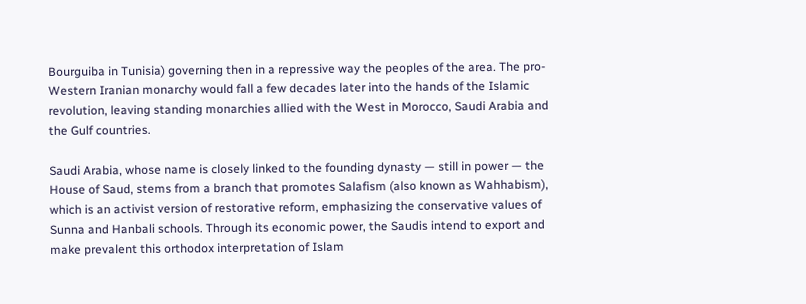Bourguiba in Tunisia) governing then in a repressive way the peoples of the area. The pro-Western Iranian monarchy would fall a few decades later into the hands of the Islamic revolution, leaving standing monarchies allied with the West in Morocco, Saudi Arabia and the Gulf countries.

Saudi Arabia, whose name is closely linked to the founding dynasty — still in power — the House of Saud, stems from a branch that promotes Salafism (also known as Wahhabism), which is an activist version of restorative reform, emphasizing the conservative values of Sunna and Hanbali schools. Through its economic power, the Saudis intend to export and make prevalent this orthodox interpretation of Islam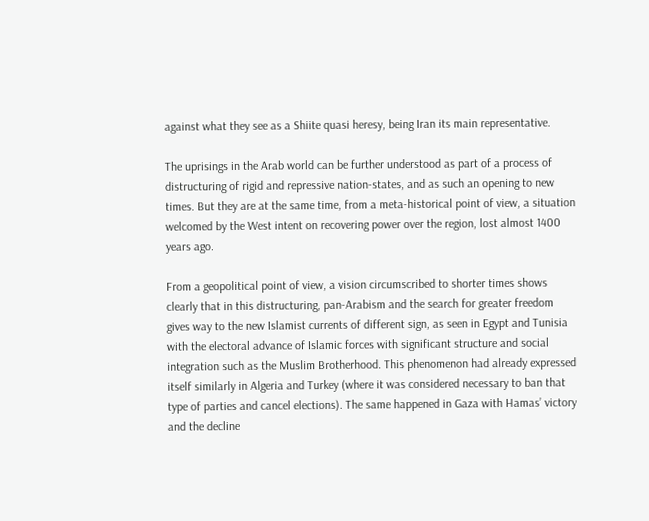against what they see as a Shiite quasi heresy, being Iran its main representative.

The uprisings in the Arab world can be further understood as part of a process of distructuring of rigid and repressive nation-states, and as such an opening to new times. But they are at the same time, from a meta-historical point of view, a situation welcomed by the West intent on recovering power over the region, lost almost 1400 years ago.

From a geopolitical point of view, a vision circumscribed to shorter times shows clearly that in this distructuring, pan-Arabism and the search for greater freedom gives way to the new Islamist currents of different sign, as seen in Egypt and Tunisia with the electoral advance of Islamic forces with significant structure and social integration such as the Muslim Brotherhood. This phenomenon had already expressed itself similarly in Algeria and Turkey (where it was considered necessary to ban that type of parties and cancel elections). The same happened in Gaza with Hamas’ victory and the decline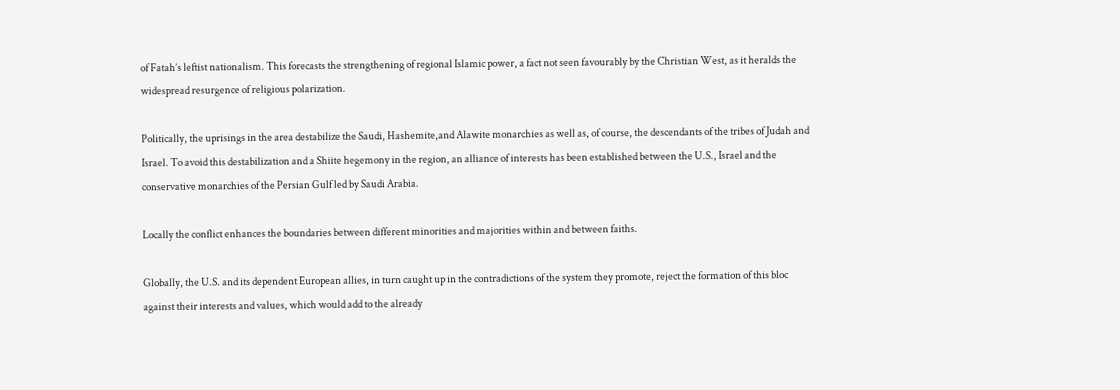of Fatah’s leftist nationalism. This forecasts the strengthening of regional Islamic power, a fact not seen favourably by the Christian West, as it heralds the widespread resurgence of religious polarization.

Politically, the uprisings in the area destabilize the Saudi, Hashemite,and Alawite monarchies as well as, of course, the descendants of the tribes of Judah and Israel. To avoid this destabilization and a Shiite hegemony in the region, an alliance of interests has been established between the U.S., Israel and the conservative monarchies of the Persian Gulf led by Saudi Arabia.

Locally the conflict enhances the boundaries between different minorities and majorities within and between faiths.

Globally, the U.S. and its dependent European allies, in turn caught up in the contradictions of the system they promote, reject the formation of this bloc against their interests and values, which would add to the already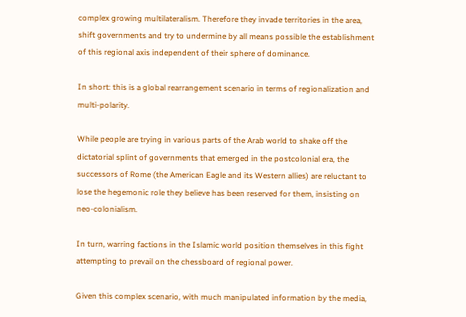complex growing multilateralism. Therefore they invade territories in the area, shift governments and try to undermine by all means possible the establishment of this regional axis independent of their sphere of dominance.

In short: this is a global rearrangement scenario in terms of regionalization and multi-polarity.

While people are trying in various parts of the Arab world to shake off the dictatorial splint of governments that emerged in the postcolonial era, the successors of Rome (the American Eagle and its Western allies) are reluctant to lose the hegemonic role they believe has been reserved for them, insisting on neo-colonialism.

In turn, warring factions in the Islamic world position themselves in this fight attempting to prevail on the chessboard of regional power.

Given this complex scenario, with much manipulated information by the media,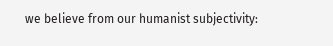we believe from our humanist subjectivity: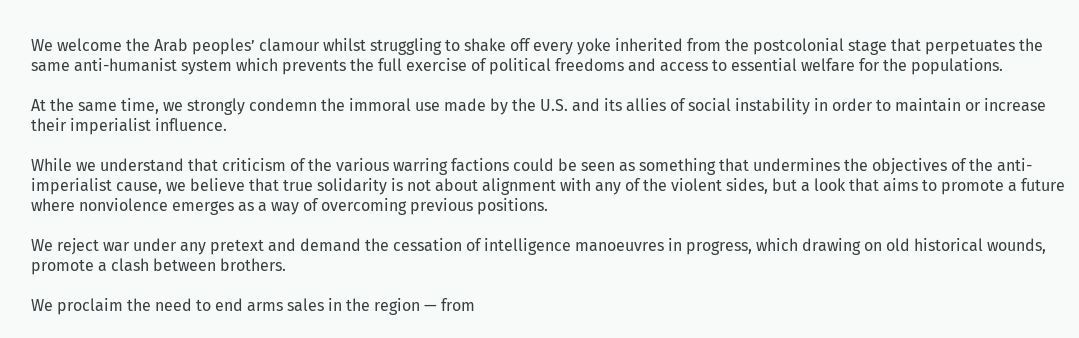We welcome the Arab peoples’ clamour whilst struggling to shake off every yoke inherited from the postcolonial stage that perpetuates the same anti-humanist system which prevents the full exercise of political freedoms and access to essential welfare for the populations.

At the same time, we strongly condemn the immoral use made by the U.S. and its allies of social instability in order to maintain or increase their imperialist influence.

While we understand that criticism of the various warring factions could be seen as something that undermines the objectives of the anti-imperialist cause, we believe that true solidarity is not about alignment with any of the violent sides, but a look that aims to promote a future where nonviolence emerges as a way of overcoming previous positions.

We reject war under any pretext and demand the cessation of intelligence manoeuvres in progress, which drawing on old historical wounds, promote a clash between brothers.

We proclaim the need to end arms sales in the region — from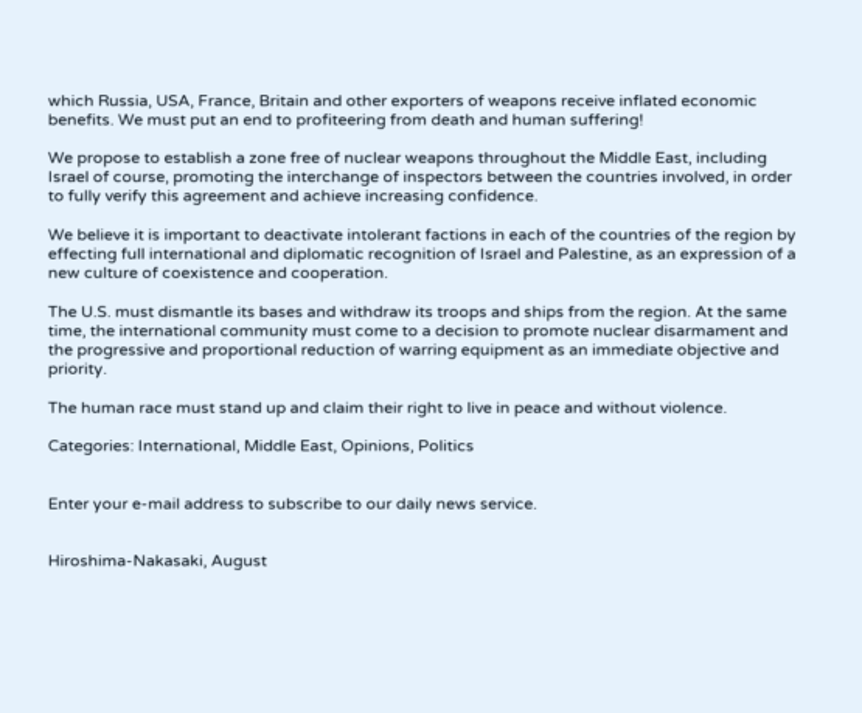which Russia, USA, France, Britain and other exporters of weapons receive inflated economic benefits. We must put an end to profiteering from death and human suffering!

We propose to establish a zone free of nuclear weapons throughout the Middle East, including Israel of course, promoting the interchange of inspectors between the countries involved, in order to fully verify this agreement and achieve increasing confidence.

We believe it is important to deactivate intolerant factions in each of the countries of the region by effecting full international and diplomatic recognition of Israel and Palestine, as an expression of a new culture of coexistence and cooperation.

The U.S. must dismantle its bases and withdraw its troops and ships from the region. At the same time, the international community must come to a decision to promote nuclear disarmament and the progressive and proportional reduction of warring equipment as an immediate objective and priority.

The human race must stand up and claim their right to live in peace and without violence.

Categories: International, Middle East, Opinions, Politics


Enter your e-mail address to subscribe to our daily news service.


Hiroshima-Nakasaki, August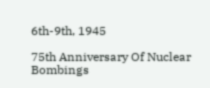6th-9th, 1945

75th Anniversary Of Nuclear Bombings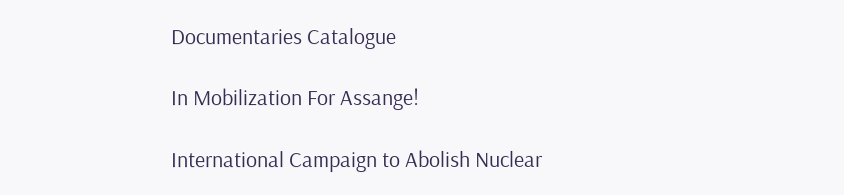Documentaries Catalogue

In Mobilization For Assange!

International Campaign to Abolish Nuclear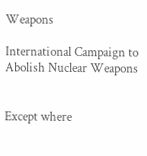Weapons

International Campaign to Abolish Nuclear Weapons


Except where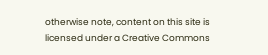otherwise note, content on this site is licensed under a Creative Commons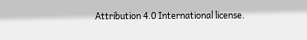Attribution 4.0 International license.